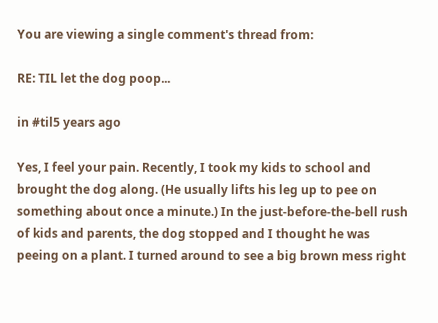You are viewing a single comment's thread from:

RE: TIL let the dog poop...

in #til5 years ago

Yes, I feel your pain. Recently, I took my kids to school and brought the dog along. (He usually lifts his leg up to pee on something about once a minute.) In the just-before-the-bell rush of kids and parents, the dog stopped and I thought he was peeing on a plant. I turned around to see a big brown mess right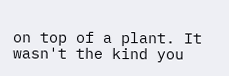on top of a plant. It wasn't the kind you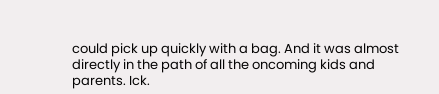could pick up quickly with a bag. And it was almost directly in the path of all the oncoming kids and parents. Ick.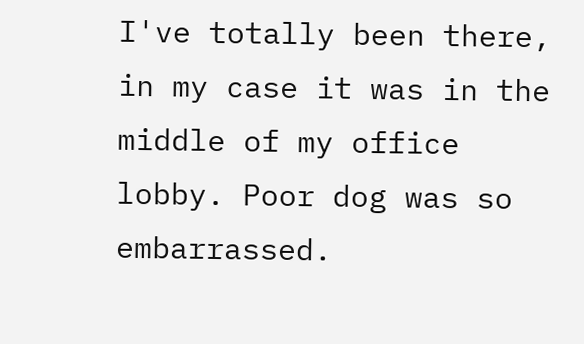I've totally been there, in my case it was in the middle of my office lobby. Poor dog was so embarrassed.